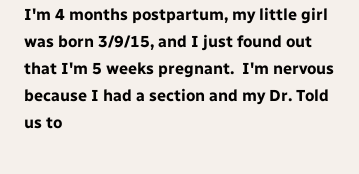I'm 4 months postpartum, my little girl was born 3/9/15, and I just found out that I'm 5 weeks pregnant.  I'm nervous because I had a section and my Dr. Told us to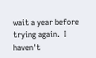wait a year before trying again.  I haven't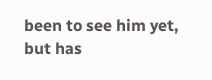been to see him yet, but has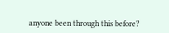anyone been through this before?